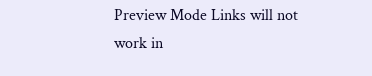Preview Mode Links will not work in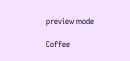preview mode

Coffee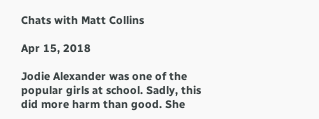Chats with Matt Collins

Apr 15, 2018

Jodie Alexander was one of the popular girls at school. Sadly, this did more harm than good. She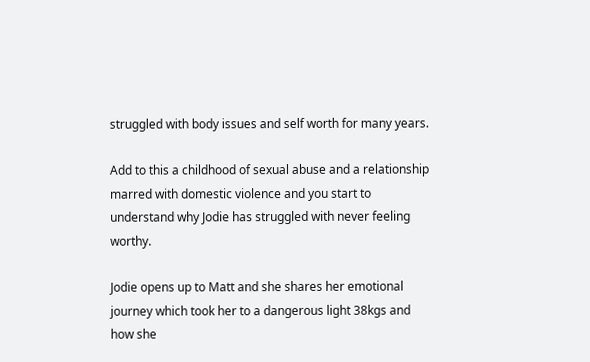struggled with body issues and self worth for many years.

Add to this a childhood of sexual abuse and a relationship marred with domestic violence and you start to understand why Jodie has struggled with never feeling worthy.

Jodie opens up to Matt and she shares her emotional journey which took her to a dangerous light 38kgs and how she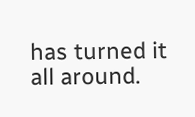has turned it all around.